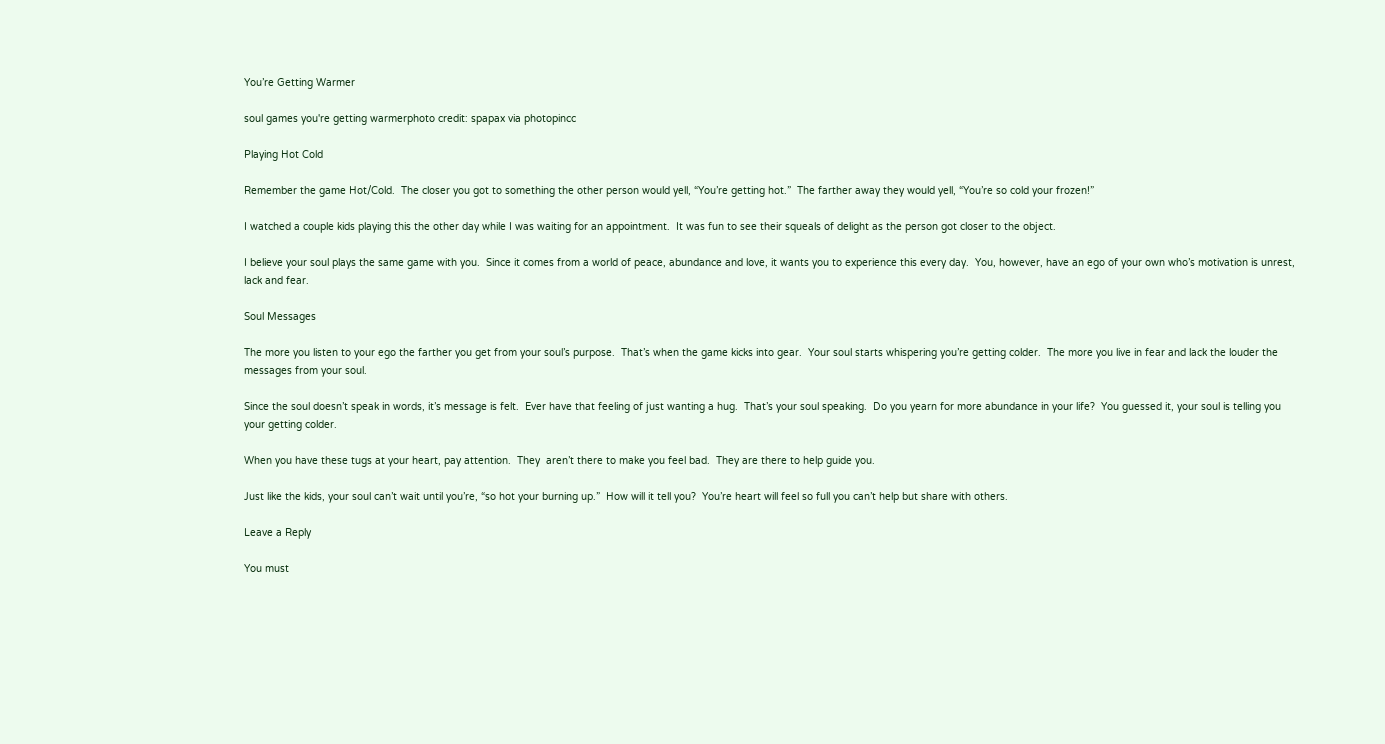You’re Getting Warmer

soul games you're getting warmerphoto credit: spapax via photopincc

Playing Hot Cold

Remember the game Hot/Cold.  The closer you got to something the other person would yell, “You’re getting hot.”  The farther away they would yell, “You’re so cold your frozen!”

I watched a couple kids playing this the other day while I was waiting for an appointment.  It was fun to see their squeals of delight as the person got closer to the object.

I believe your soul plays the same game with you.  Since it comes from a world of peace, abundance and love, it wants you to experience this every day.  You, however, have an ego of your own who’s motivation is unrest, lack and fear.

Soul Messages

The more you listen to your ego the farther you get from your soul’s purpose.  That’s when the game kicks into gear.  Your soul starts whispering you’re getting colder.  The more you live in fear and lack the louder the messages from your soul.

Since the soul doesn’t speak in words, it’s message is felt.  Ever have that feeling of just wanting a hug.  That’s your soul speaking.  Do you yearn for more abundance in your life?  You guessed it, your soul is telling you your getting colder.

When you have these tugs at your heart, pay attention.  They  aren’t there to make you feel bad.  They are there to help guide you.

Just like the kids, your soul can’t wait until you’re, “so hot your burning up.”  How will it tell you?  You’re heart will feel so full you can’t help but share with others.

Leave a Reply

You must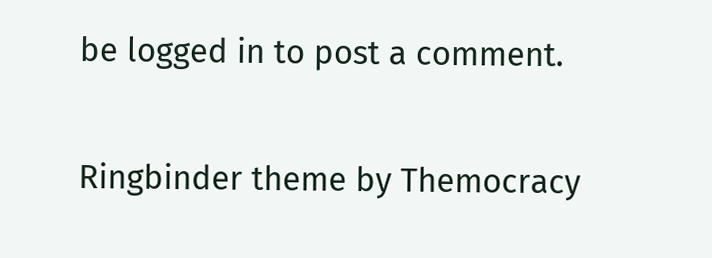be logged in to post a comment.

Ringbinder theme by Themocracy